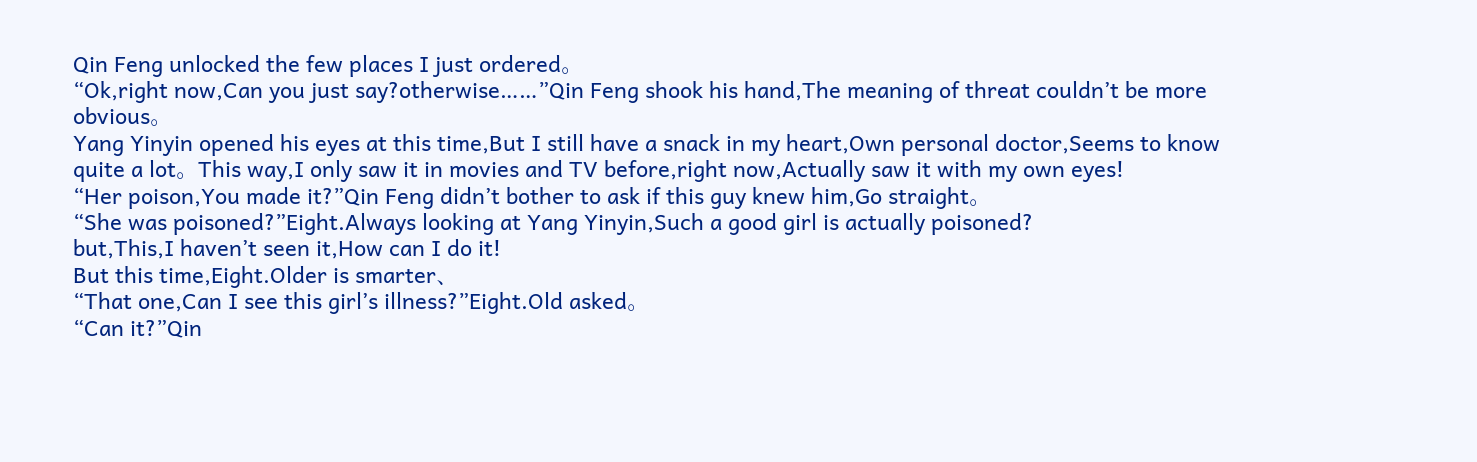Qin Feng unlocked the few places I just ordered。
“Ok,right now,Can you just say?otherwise……”Qin Feng shook his hand,The meaning of threat couldn’t be more obvious。
Yang Yinyin opened his eyes at this time,But I still have a snack in my heart,Own personal doctor,Seems to know quite a lot。This way,I only saw it in movies and TV before,right now,Actually saw it with my own eyes!
“Her poison,You made it?”Qin Feng didn’t bother to ask if this guy knew him,Go straight。
“She was poisoned?”Eight.Always looking at Yang Yinyin,Such a good girl is actually poisoned?
but,This,I haven’t seen it,How can I do it!
But this time,Eight.Older is smarter、
“That one,Can I see this girl’s illness?”Eight.Old asked。
“Can it?”Qin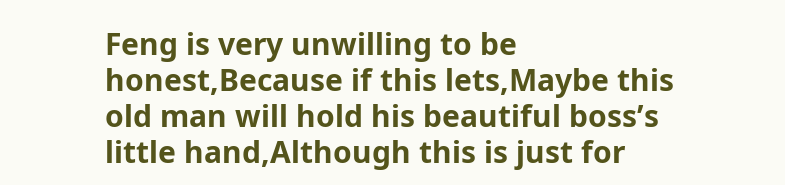Feng is very unwilling to be honest,Because if this lets,Maybe this old man will hold his beautiful boss’s little hand,Although this is just for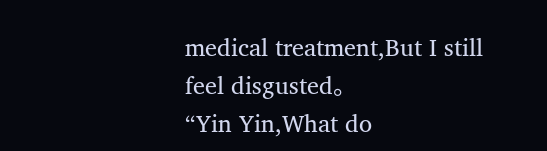medical treatment,But I still feel disgusted。
“Yin Yin,What do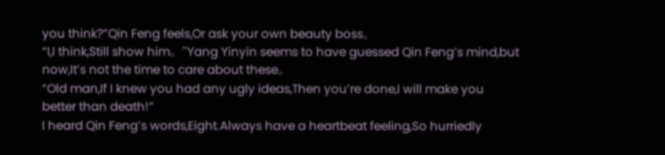you think?”Qin Feng feels,Or ask your own beauty boss。
“I,I think,Still show him。”Yang Yinyin seems to have guessed Qin Feng’s mind,but now,It’s not the time to care about these。
“Old man,If I knew you had any ugly ideas,Then you’re done,I will make you better than death!”
I heard Qin Feng’s words,Eight.Always have a heartbeat feeling,So hurriedly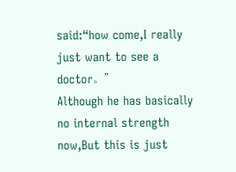said:“how come,I really just want to see a doctor。”
Although he has basically no internal strength now,But this is just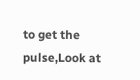to get the pulse,Look at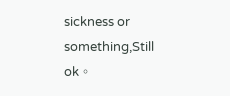sickness or something,Still ok。